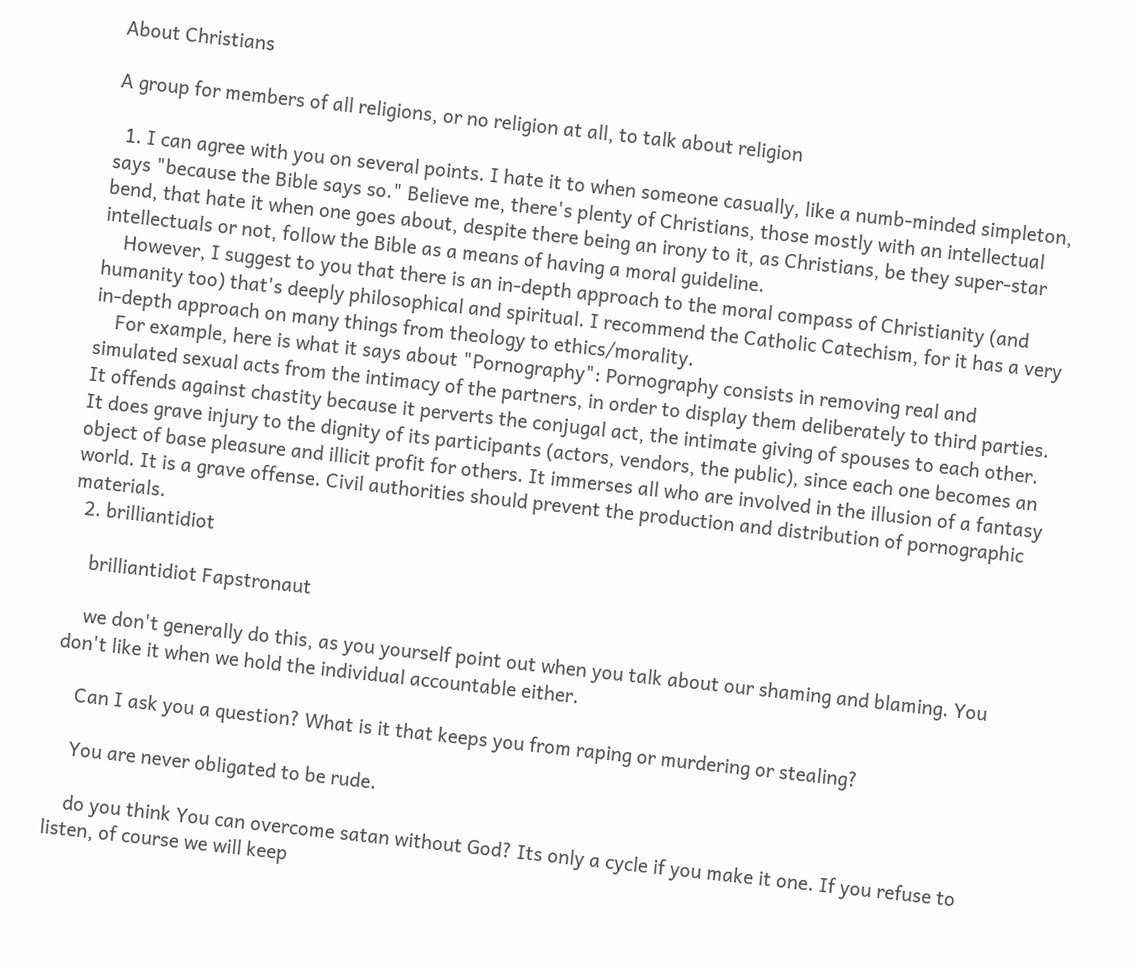About Christians

A group for members of all religions, or no religion at all, to talk about religion

  1. I can agree with you on several points. I hate it to when someone casually, like a numb-minded simpleton, says "because the Bible says so." Believe me, there's plenty of Christians, those mostly with an intellectual bend, that hate it when one goes about, despite there being an irony to it, as Christians, be they super-star intellectuals or not, follow the Bible as a means of having a moral guideline.
    However, I suggest to you that there is an in-depth approach to the moral compass of Christianity (and humanity too) that's deeply philosophical and spiritual. I recommend the Catholic Catechism, for it has a very in-depth approach on many things from theology to ethics/morality.
    For example, here is what it says about "Pornography": Pornography consists in removing real and simulated sexual acts from the intimacy of the partners, in order to display them deliberately to third parties. It offends against chastity because it perverts the conjugal act, the intimate giving of spouses to each other. It does grave injury to the dignity of its participants (actors, vendors, the public), since each one becomes an object of base pleasure and illicit profit for others. It immerses all who are involved in the illusion of a fantasy world. It is a grave offense. Civil authorities should prevent the production and distribution of pornographic materials.
  2. brilliantidiot

    brilliantidiot Fapstronaut

    we don't generally do this, as you yourself point out when you talk about our shaming and blaming. You don't like it when we hold the individual accountable either.

    Can I ask you a question? What is it that keeps you from raping or murdering or stealing?

    You are never obligated to be rude.

    do you think You can overcome satan without God? Its only a cycle if you make it one. If you refuse to listen, of course we will keep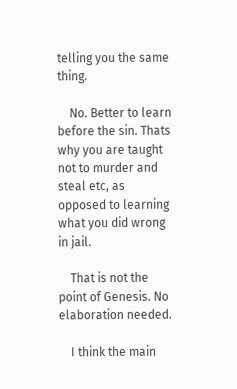telling you the same thing.

    No. Better to learn before the sin. Thats why you are taught not to murder and steal etc, as opposed to learning what you did wrong in jail.

    That is not the point of Genesis. No elaboration needed.

    I think the main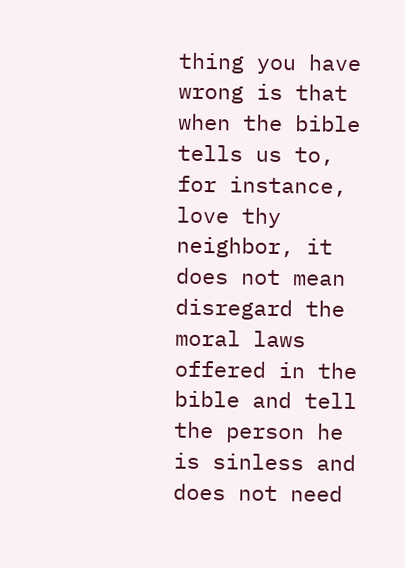thing you have wrong is that when the bible tells us to, for instance, love thy neighbor, it does not mean disregard the moral laws offered in the bible and tell the person he is sinless and does not need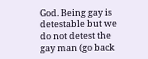God. Being gay is detestable but we do not detest the gay man (go back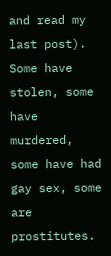and read my last post). Some have stolen, some have murdered, some have had gay sex, some are prostitutes.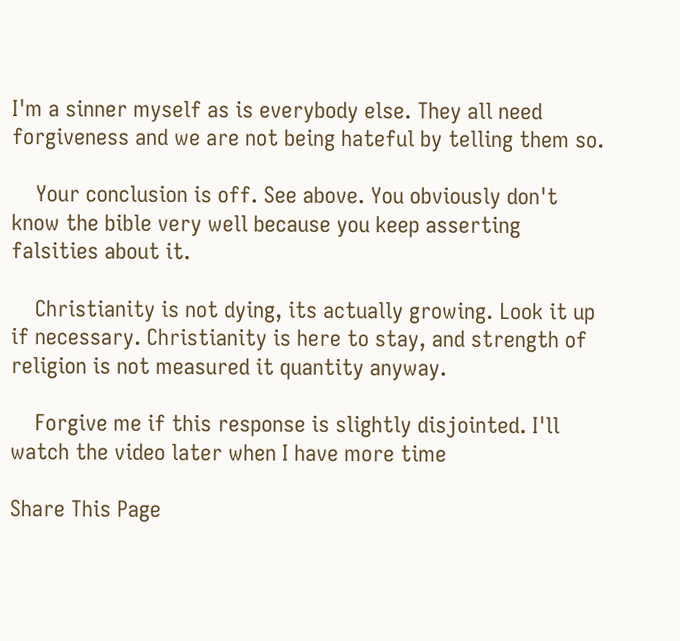I'm a sinner myself as is everybody else. They all need forgiveness and we are not being hateful by telling them so.

    Your conclusion is off. See above. You obviously don't know the bible very well because you keep asserting falsities about it.

    Christianity is not dying, its actually growing. Look it up if necessary. Christianity is here to stay, and strength of religion is not measured it quantity anyway.

    Forgive me if this response is slightly disjointed. I'll watch the video later when I have more time

Share This Page